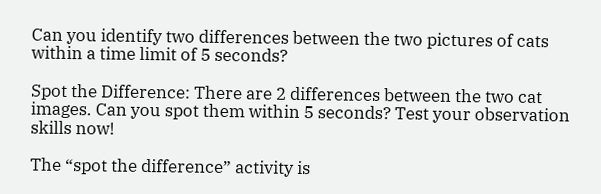Can you identify two differences between the two pictures of cats within a time limit of 5 seconds?

Spot the Difference: There are 2 differences between the two cat images. Can you spot them within 5 seconds? Test your observation skills now!

The “spot the difference” activity is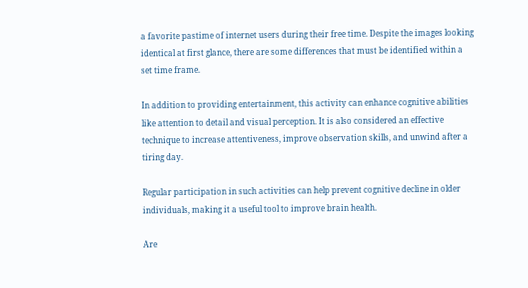a favorite pastime of internet users during their free time. Despite the images looking identical at first glance, there are some differences that must be identified within a set time frame.

In addition to providing entertainment, this activity can enhance cognitive abilities like attention to detail and visual perception. It is also considered an effective technique to increase attentiveness, improve observation skills, and unwind after a tiring day.

Regular participation in such activities can help prevent cognitive decline in older individuals, making it a useful tool to improve brain health.

Are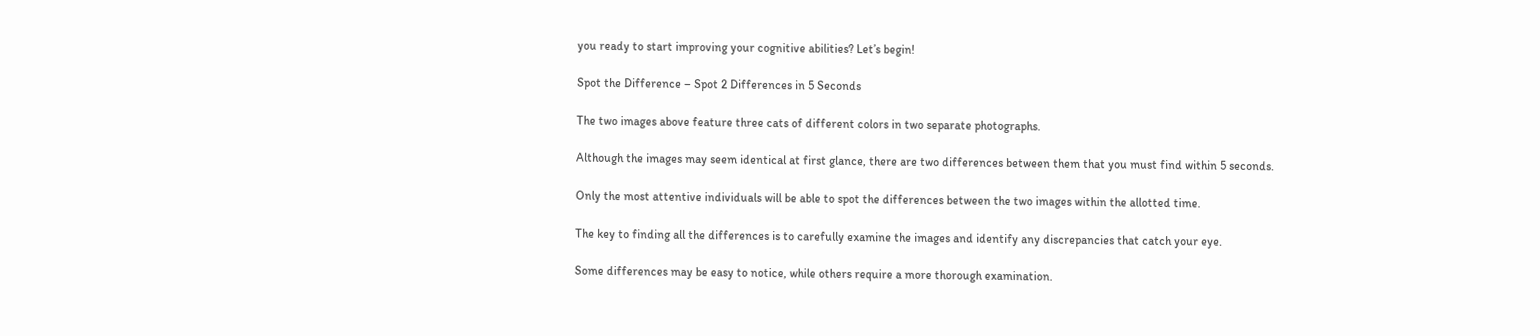you ready to start improving your cognitive abilities? Let’s begin!

Spot the Difference – Spot 2 Differences in 5 Seconds

The two images above feature three cats of different colors in two separate photographs.

Although the images may seem identical at first glance, there are two differences between them that you must find within 5 seconds.

Only the most attentive individuals will be able to spot the differences between the two images within the allotted time.

The key to finding all the differences is to carefully examine the images and identify any discrepancies that catch your eye.

Some differences may be easy to notice, while others require a more thorough examination.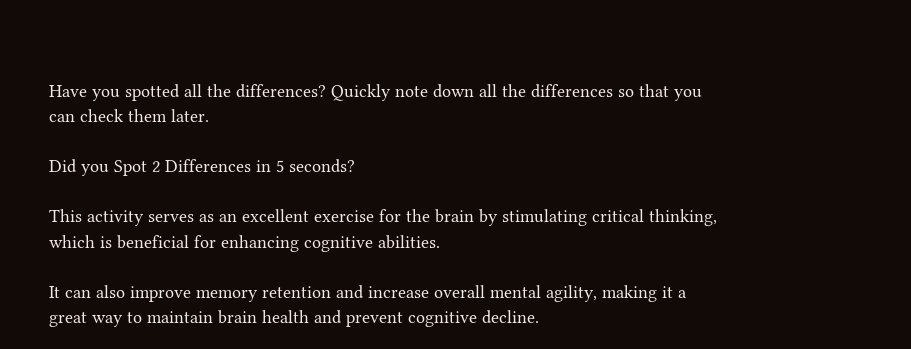Have you spotted all the differences? Quickly note down all the differences so that you can check them later.

Did you Spot 2 Differences in 5 seconds?

This activity serves as an excellent exercise for the brain by stimulating critical thinking, which is beneficial for enhancing cognitive abilities.

It can also improve memory retention and increase overall mental agility, making it a great way to maintain brain health and prevent cognitive decline.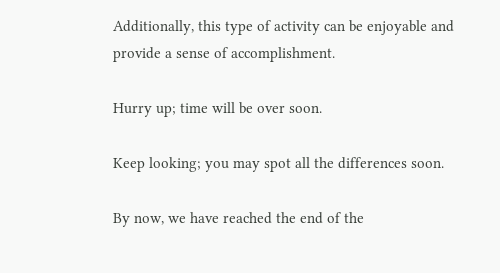Additionally, this type of activity can be enjoyable and provide a sense of accomplishment.

Hurry up; time will be over soon.

Keep looking; you may spot all the differences soon.

By now, we have reached the end of the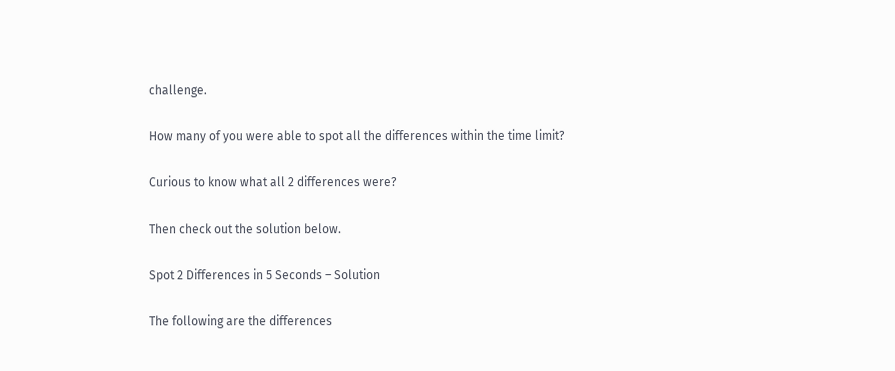challenge.

How many of you were able to spot all the differences within the time limit?

Curious to know what all 2 differences were?

Then check out the solution below.

Spot 2 Differences in 5 Seconds – Solution

The following are the differences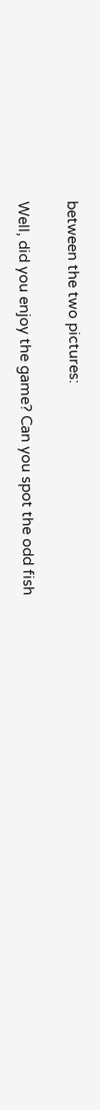between the two pictures:

Well, did you enjoy the game? Can you spot the odd fish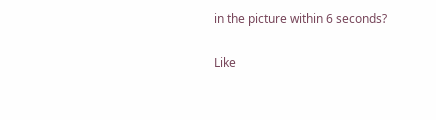in the picture within 6 seconds?

Like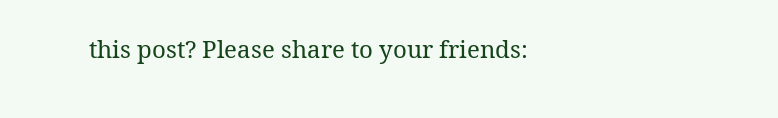this post? Please share to your friends: